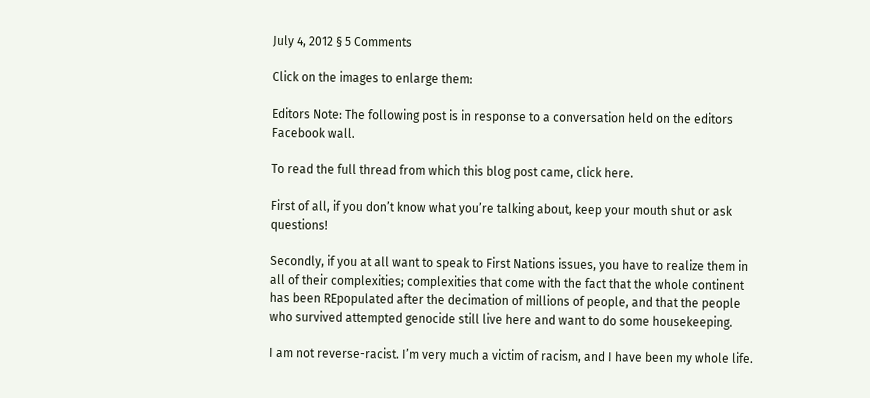July 4, 2012 § 5 Comments

Click on the images to enlarge them:

Editors Note: The following post is in response to a conversation held on the editors Facebook wall.

To read the full thread from which this blog post came, click here.

First of all, if you don’t know what you’re talking about, keep your mouth shut or ask questions!

Secondly, if you at all want to speak to First Nations issues, you have to realize them in all of their complexities; complexities that come with the fact that the whole continent has been REpopulated after the decimation of millions of people, and that the people who survived attempted genocide still live here and want to do some housekeeping.

I am not reverse-racist. I’m very much a victim of racism, and I have been my whole life.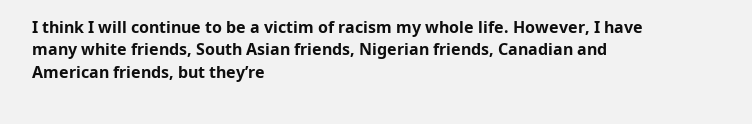I think I will continue to be a victim of racism my whole life. However, I have many white friends, South Asian friends, Nigerian friends, Canadian and American friends, but they’re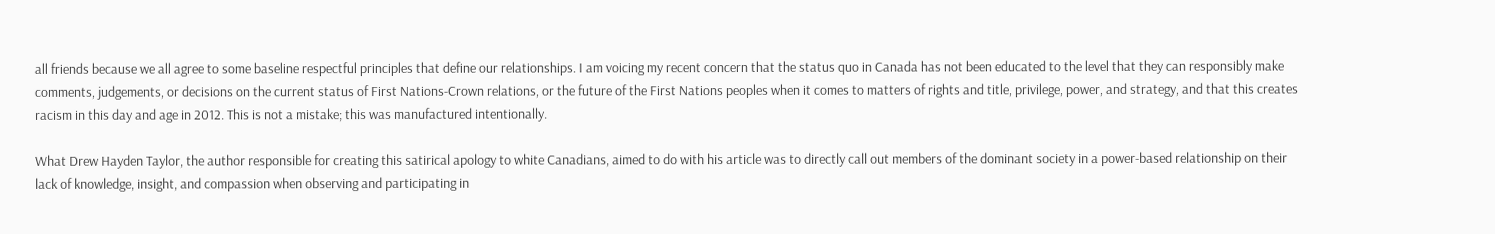all friends because we all agree to some baseline respectful principles that define our relationships. I am voicing my recent concern that the status quo in Canada has not been educated to the level that they can responsibly make comments, judgements, or decisions on the current status of First Nations-Crown relations, or the future of the First Nations peoples when it comes to matters of rights and title, privilege, power, and strategy, and that this creates racism in this day and age in 2012. This is not a mistake; this was manufactured intentionally.

What Drew Hayden Taylor, the author responsible for creating this satirical apology to white Canadians, aimed to do with his article was to directly call out members of the dominant society in a power-based relationship on their lack of knowledge, insight, and compassion when observing and participating in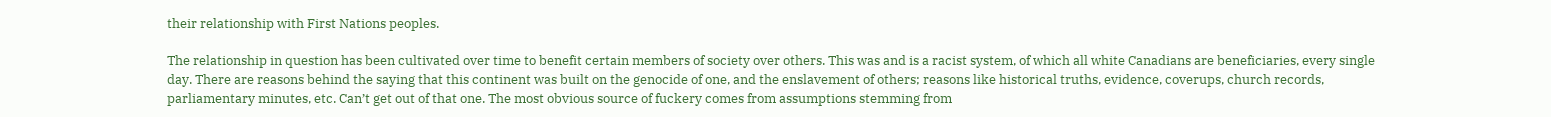their relationship with First Nations peoples.

The relationship in question has been cultivated over time to benefit certain members of society over others. This was and is a racist system, of which all white Canadians are beneficiaries, every single day. There are reasons behind the saying that this continent was built on the genocide of one, and the enslavement of others; reasons like historical truths, evidence, coverups, church records, parliamentary minutes, etc. Can’t get out of that one. The most obvious source of fuckery comes from assumptions stemming from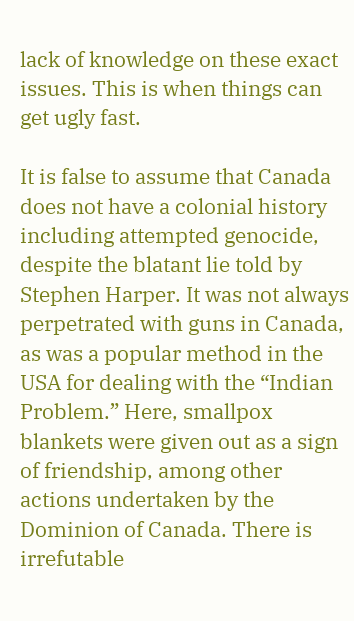lack of knowledge on these exact issues. This is when things can get ugly fast.

It is false to assume that Canada does not have a colonial history including attempted genocide, despite the blatant lie told by Stephen Harper. It was not always perpetrated with guns in Canada, as was a popular method in the USA for dealing with the “Indian Problem.” Here, smallpox blankets were given out as a sign of friendship, among other actions undertaken by the Dominion of Canada. There is irrefutable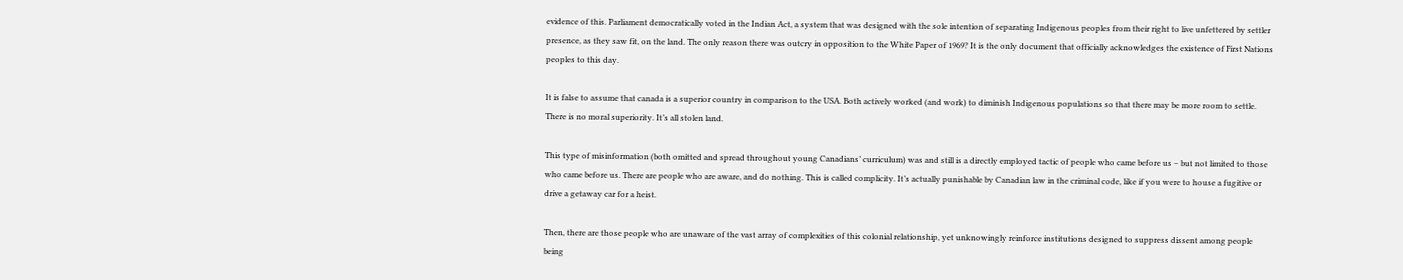evidence of this. Parliament democratically voted in the Indian Act, a system that was designed with the sole intention of separating Indigenous peoples from their right to live unfettered by settler presence, as they saw fit, on the land. The only reason there was outcry in opposition to the White Paper of 1969? It is the only document that officially acknowledges the existence of First Nations peoples to this day.

It is false to assume that canada is a superior country in comparison to the USA. Both actively worked (and work) to diminish Indigenous populations so that there may be more room to settle. There is no moral superiority. It’s all stolen land.

This type of misinformation (both omitted and spread throughout young Canadians’ curriculum) was and still is a directly employed tactic of people who came before us – but not limited to those who came before us. There are people who are aware, and do nothing. This is called complicity. It’s actually punishable by Canadian law in the criminal code, like if you were to house a fugitive or drive a getaway car for a heist.

Then, there are those people who are unaware of the vast array of complexities of this colonial relationship, yet unknowingly reinforce institutions designed to suppress dissent among people being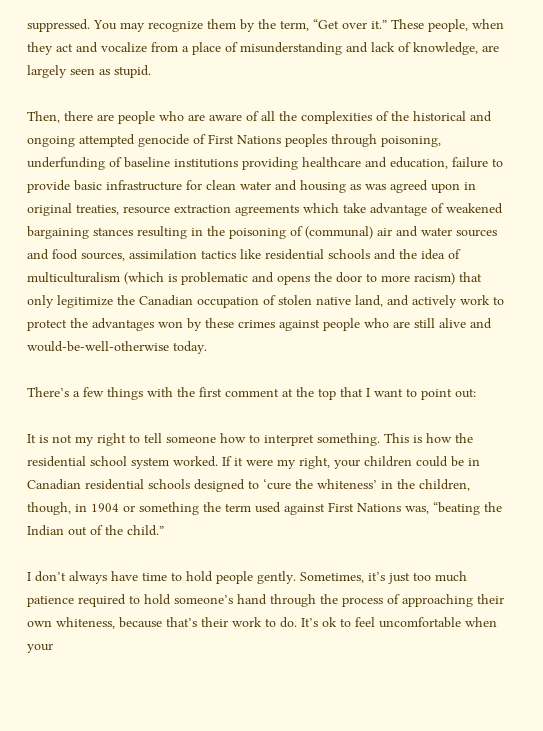suppressed. You may recognize them by the term, “Get over it.” These people, when they act and vocalize from a place of misunderstanding and lack of knowledge, are largely seen as stupid.

Then, there are people who are aware of all the complexities of the historical and ongoing attempted genocide of First Nations peoples through poisoning, underfunding of baseline institutions providing healthcare and education, failure to provide basic infrastructure for clean water and housing as was agreed upon in original treaties, resource extraction agreements which take advantage of weakened bargaining stances resulting in the poisoning of (communal) air and water sources and food sources, assimilation tactics like residential schools and the idea of multiculturalism (which is problematic and opens the door to more racism) that only legitimize the Canadian occupation of stolen native land, and actively work to protect the advantages won by these crimes against people who are still alive and would-be-well-otherwise today.

There’s a few things with the first comment at the top that I want to point out:

It is not my right to tell someone how to interpret something. This is how the residential school system worked. If it were my right, your children could be in Canadian residential schools designed to ‘cure the whiteness’ in the children, though, in 1904 or something the term used against First Nations was, “beating the Indian out of the child.”

I don’t always have time to hold people gently. Sometimes, it’s just too much patience required to hold someone’s hand through the process of approaching their own whiteness, because that’s their work to do. It’s ok to feel uncomfortable when your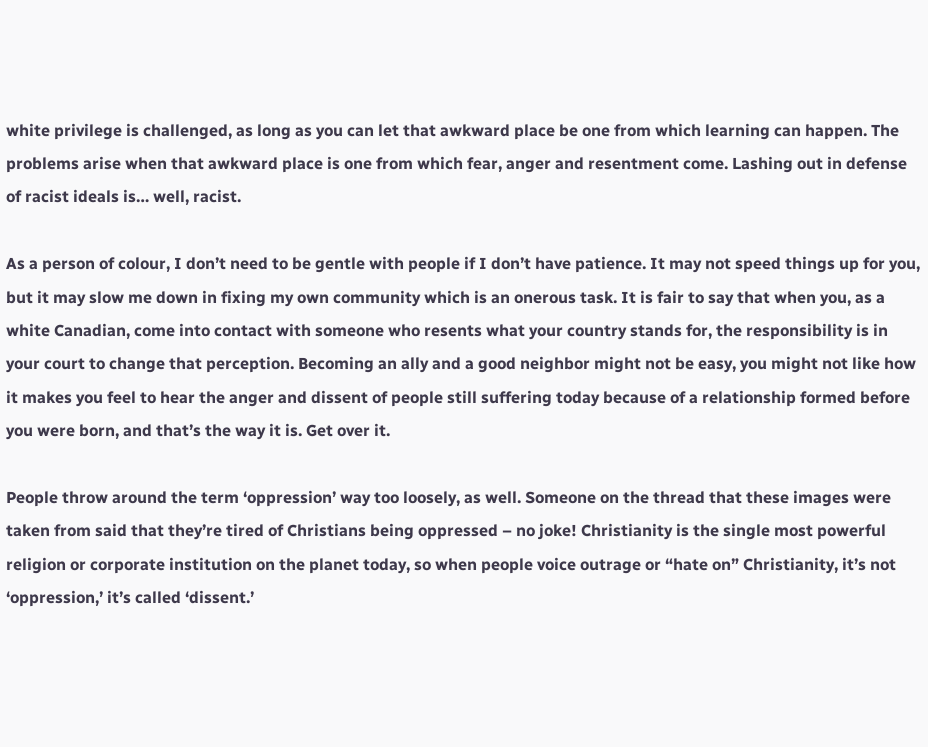white privilege is challenged, as long as you can let that awkward place be one from which learning can happen. The problems arise when that awkward place is one from which fear, anger and resentment come. Lashing out in defense of racist ideals is… well, racist.

As a person of colour, I don’t need to be gentle with people if I don’t have patience. It may not speed things up for you, but it may slow me down in fixing my own community which is an onerous task. It is fair to say that when you, as a white Canadian, come into contact with someone who resents what your country stands for, the responsibility is in your court to change that perception. Becoming an ally and a good neighbor might not be easy, you might not like how it makes you feel to hear the anger and dissent of people still suffering today because of a relationship formed before you were born, and that’s the way it is. Get over it.

People throw around the term ‘oppression’ way too loosely, as well. Someone on the thread that these images were taken from said that they’re tired of Christians being oppressed – no joke! Christianity is the single most powerful religion or corporate institution on the planet today, so when people voice outrage or “hate on” Christianity, it’s not ‘oppression,’ it’s called ‘dissent.’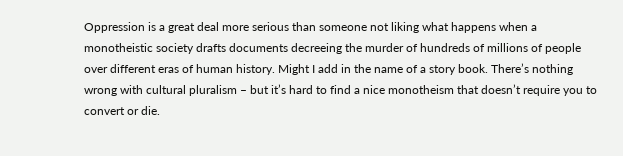Oppression is a great deal more serious than someone not liking what happens when a monotheistic society drafts documents decreeing the murder of hundreds of millions of people over different eras of human history. Might I add in the name of a story book. There’s nothing wrong with cultural pluralism – but it’s hard to find a nice monotheism that doesn’t require you to convert or die.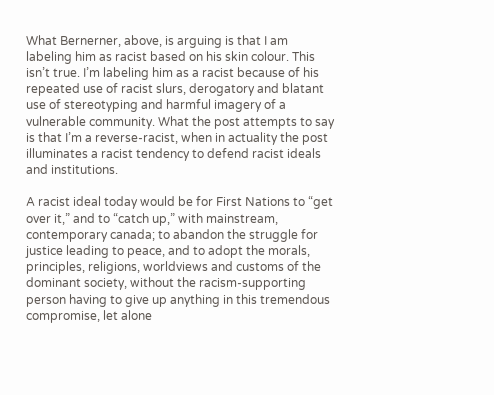What Bernerner, above, is arguing is that I am labeling him as racist based on his skin colour. This isn’t true. I’m labeling him as a racist because of his repeated use of racist slurs, derogatory and blatant use of stereotyping and harmful imagery of a vulnerable community. What the post attempts to say is that I’m a reverse-racist, when in actuality the post illuminates a racist tendency to defend racist ideals and institutions.

A racist ideal today would be for First Nations to “get over it,” and to “catch up,” with mainstream, contemporary canada; to abandon the struggle for justice leading to peace, and to adopt the morals, principles, religions, worldviews and customs of the dominant society, without the racism-supporting person having to give up anything in this tremendous compromise, let alone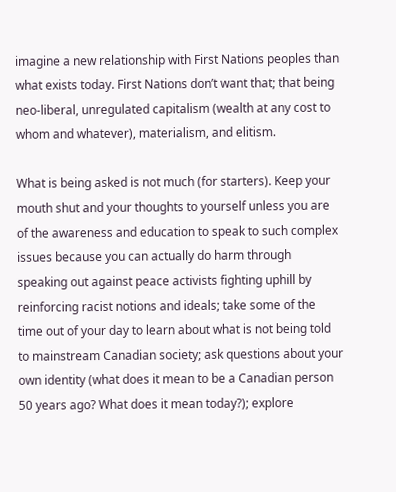imagine a new relationship with First Nations peoples than what exists today. First Nations don’t want that; that being neo-liberal, unregulated capitalism (wealth at any cost to whom and whatever), materialism, and elitism.

What is being asked is not much (for starters). Keep your mouth shut and your thoughts to yourself unless you are of the awareness and education to speak to such complex issues because you can actually do harm through speaking out against peace activists fighting uphill by reinforcing racist notions and ideals; take some of the time out of your day to learn about what is not being told to mainstream Canadian society; ask questions about your own identity (what does it mean to be a Canadian person 50 years ago? What does it mean today?); explore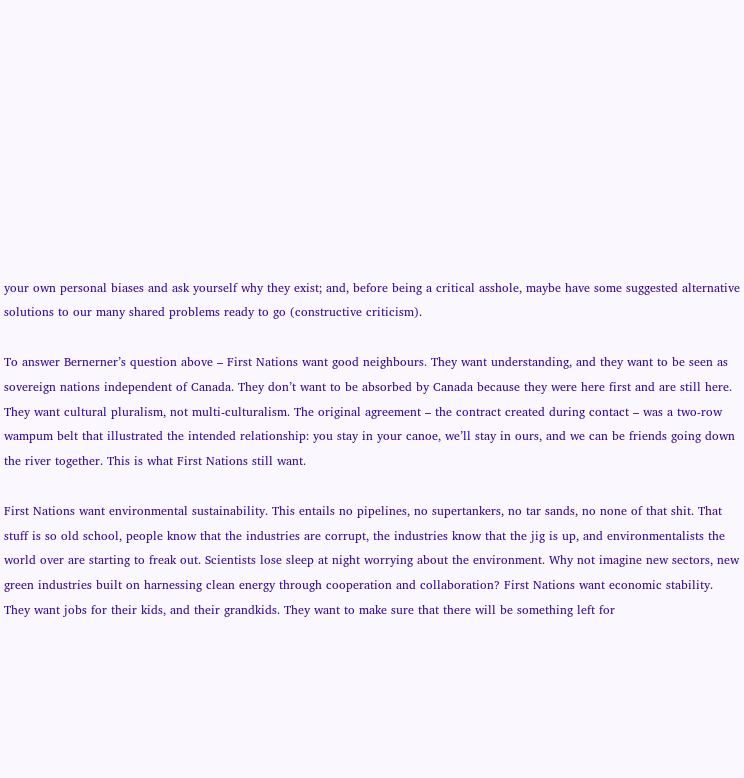your own personal biases and ask yourself why they exist; and, before being a critical asshole, maybe have some suggested alternative solutions to our many shared problems ready to go (constructive criticism).

To answer Bernerner’s question above – First Nations want good neighbours. They want understanding, and they want to be seen as sovereign nations independent of Canada. They don’t want to be absorbed by Canada because they were here first and are still here. They want cultural pluralism, not multi-culturalism. The original agreement – the contract created during contact – was a two-row wampum belt that illustrated the intended relationship: you stay in your canoe, we’ll stay in ours, and we can be friends going down the river together. This is what First Nations still want.

First Nations want environmental sustainability. This entails no pipelines, no supertankers, no tar sands, no none of that shit. That stuff is so old school, people know that the industries are corrupt, the industries know that the jig is up, and environmentalists the world over are starting to freak out. Scientists lose sleep at night worrying about the environment. Why not imagine new sectors, new green industries built on harnessing clean energy through cooperation and collaboration? First Nations want economic stability. They want jobs for their kids, and their grandkids. They want to make sure that there will be something left for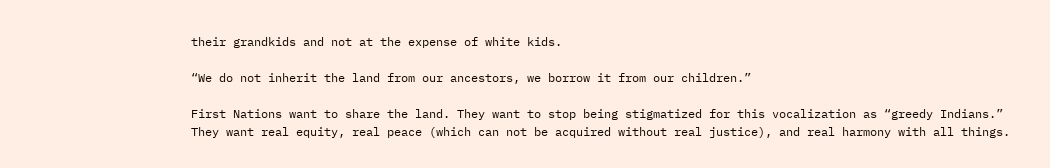their grandkids and not at the expense of white kids.

“We do not inherit the land from our ancestors, we borrow it from our children.”

First Nations want to share the land. They want to stop being stigmatized for this vocalization as “greedy Indians.” They want real equity, real peace (which can not be acquired without real justice), and real harmony with all things.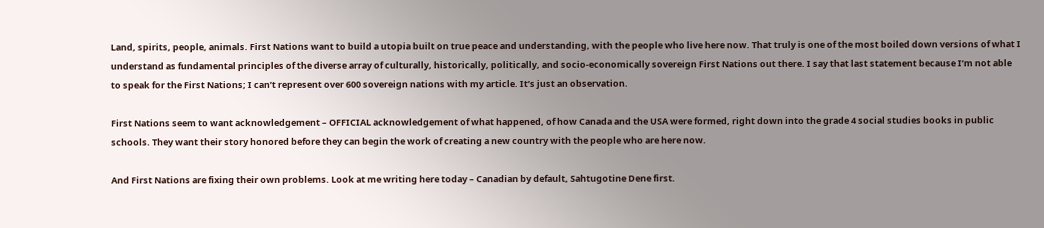Land, spirits, people, animals. First Nations want to build a utopia built on true peace and understanding, with the people who live here now. That truly is one of the most boiled down versions of what I understand as fundamental principles of the diverse array of culturally, historically, politically, and socio-economically sovereign First Nations out there. I say that last statement because I’m not able to speak for the First Nations; I can’t represent over 600 sovereign nations with my article. It’s just an observation.

First Nations seem to want acknowledgement – OFFICIAL acknowledgement of what happened, of how Canada and the USA were formed, right down into the grade 4 social studies books in public schools. They want their story honored before they can begin the work of creating a new country with the people who are here now.

And First Nations are fixing their own problems. Look at me writing here today – Canadian by default, Sahtugotine Dene first.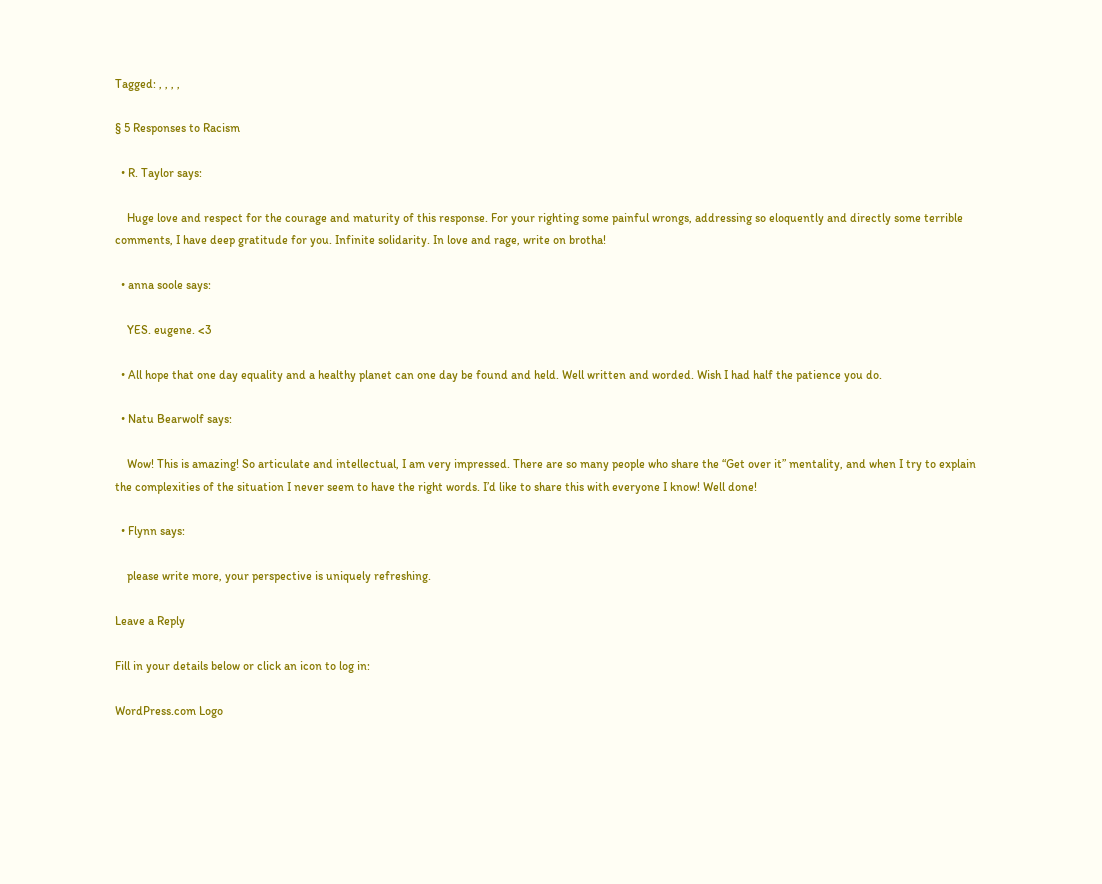Tagged: , , , ,

§ 5 Responses to Racism

  • R. Taylor says:

    Huge love and respect for the courage and maturity of this response. For your righting some painful wrongs, addressing so eloquently and directly some terrible comments, I have deep gratitude for you. Infinite solidarity. In love and rage, write on brotha!

  • anna soole says:

    YES. eugene. <3

  • All hope that one day equality and a healthy planet can one day be found and held. Well written and worded. Wish I had half the patience you do.

  • Natu Bearwolf says:

    Wow! This is amazing! So articulate and intellectual, I am very impressed. There are so many people who share the “Get over it” mentality, and when I try to explain the complexities of the situation I never seem to have the right words. I’d like to share this with everyone I know! Well done!

  • Flynn says:

    please write more, your perspective is uniquely refreshing.

Leave a Reply

Fill in your details below or click an icon to log in:

WordPress.com Logo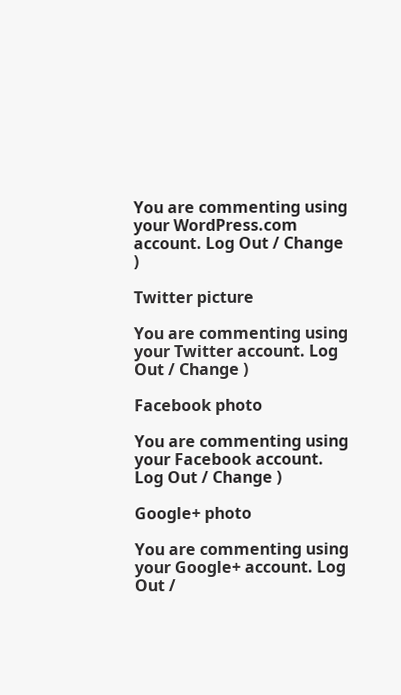You are commenting using your WordPress.com account. Log Out / Change )

Twitter picture

You are commenting using your Twitter account. Log Out / Change )

Facebook photo

You are commenting using your Facebook account. Log Out / Change )

Google+ photo

You are commenting using your Google+ account. Log Out /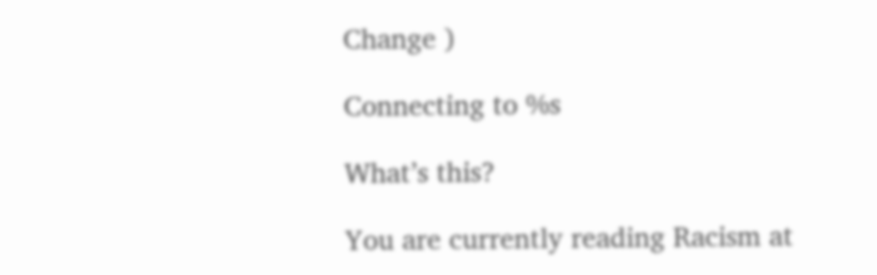Change )

Connecting to %s

What’s this?

You are currently reading Racism at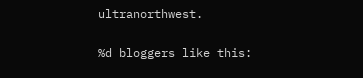ultranorthwest.


%d bloggers like this: